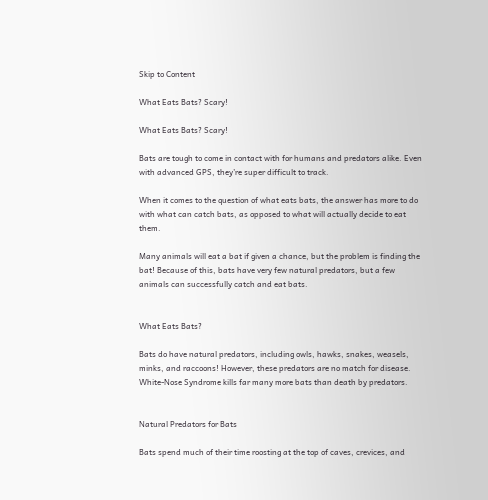Skip to Content

What Eats Bats? Scary!

What Eats Bats? Scary!

Bats are tough to come in contact with for humans and predators alike. Even with advanced GPS, they’re super difficult to track.

When it comes to the question of what eats bats, the answer has more to do with what can catch bats, as opposed to what will actually decide to eat them.

Many animals will eat a bat if given a chance, but the problem is finding the bat! Because of this, bats have very few natural predators, but a few animals can successfully catch and eat bats.


What Eats Bats?

Bats do have natural predators, including owls, hawks, snakes, weasels, minks, and raccoons! However, these predators are no match for disease. White-Nose Syndrome kills far many more bats than death by predators.


Natural Predators for Bats

Bats spend much of their time roosting at the top of caves, crevices, and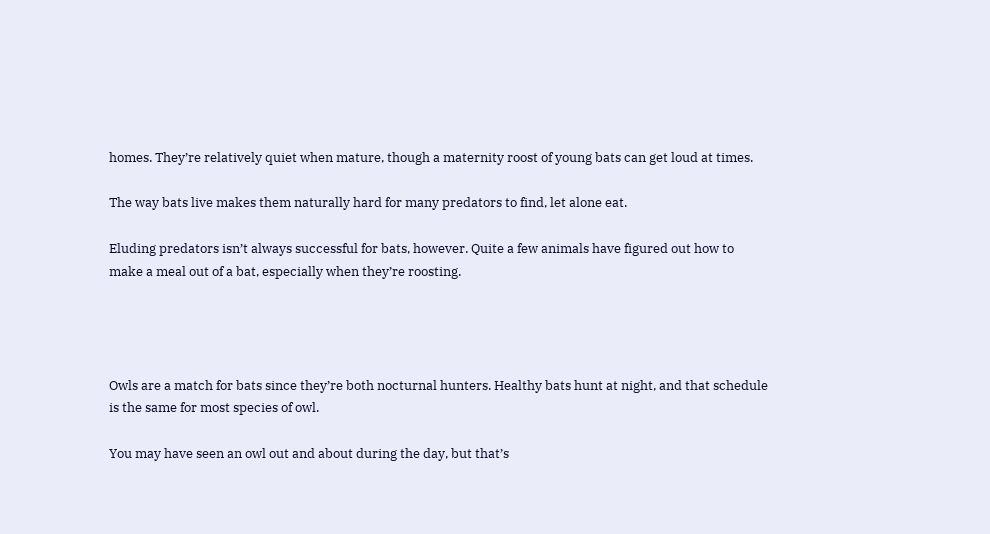homes. They’re relatively quiet when mature, though a maternity roost of young bats can get loud at times.

The way bats live makes them naturally hard for many predators to find, let alone eat.

Eluding predators isn’t always successful for bats, however. Quite a few animals have figured out how to make a meal out of a bat, especially when they’re roosting.




Owls are a match for bats since they’re both nocturnal hunters. Healthy bats hunt at night, and that schedule is the same for most species of owl.

You may have seen an owl out and about during the day, but that’s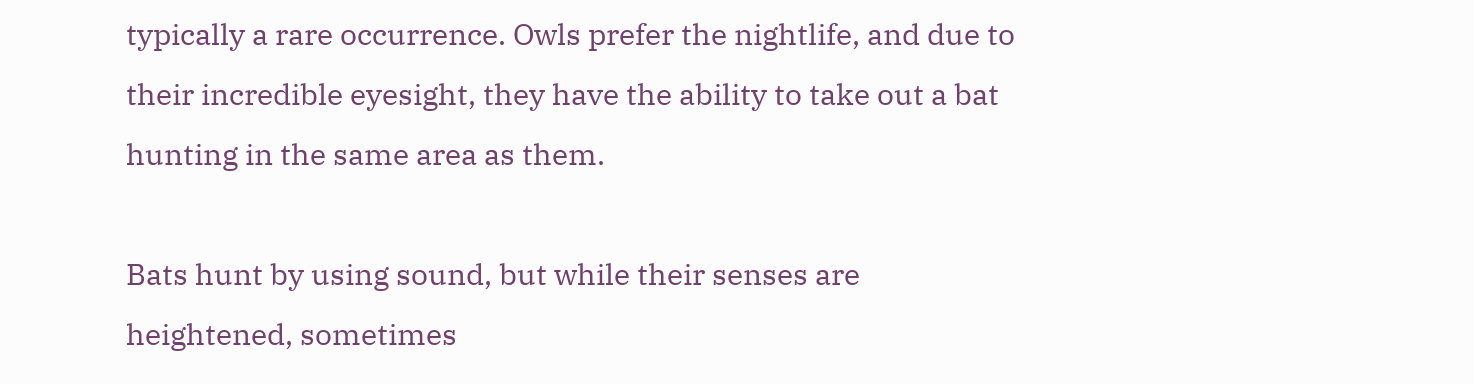typically a rare occurrence. Owls prefer the nightlife, and due to their incredible eyesight, they have the ability to take out a bat hunting in the same area as them.

Bats hunt by using sound, but while their senses are heightened, sometimes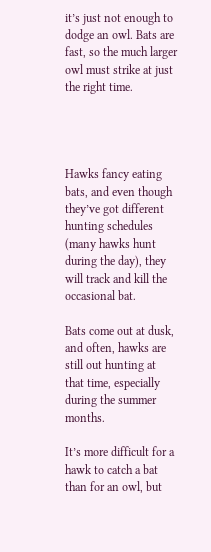it’s just not enough to dodge an owl. Bats are fast, so the much larger owl must strike at just the right time.




Hawks fancy eating bats, and even though they’ve got different hunting schedules (many hawks hunt during the day), they will track and kill the occasional bat.

Bats come out at dusk, and often, hawks are still out hunting at that time, especially during the summer months.

It’s more difficult for a hawk to catch a bat than for an owl, but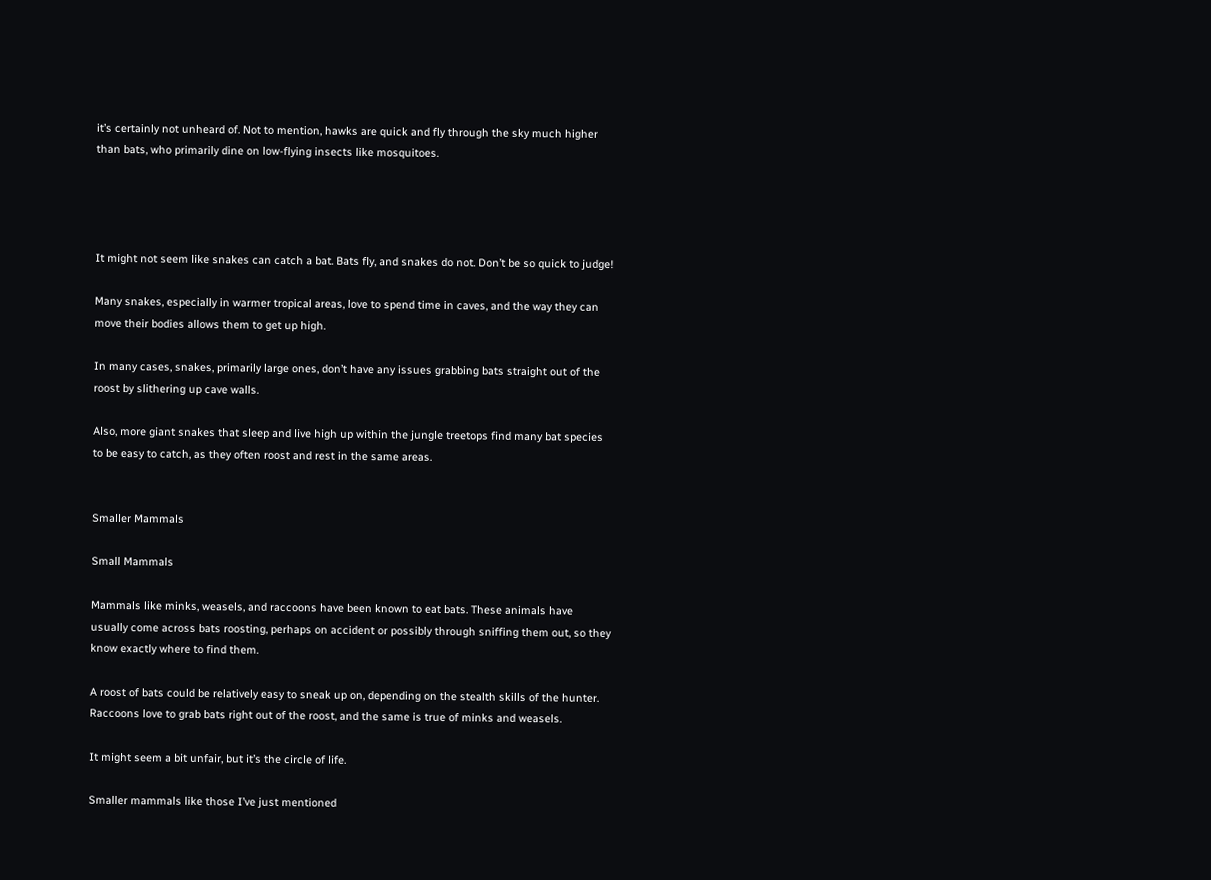it’s certainly not unheard of. Not to mention, hawks are quick and fly through the sky much higher than bats, who primarily dine on low-flying insects like mosquitoes.




It might not seem like snakes can catch a bat. Bats fly, and snakes do not. Don’t be so quick to judge!

Many snakes, especially in warmer tropical areas, love to spend time in caves, and the way they can move their bodies allows them to get up high.

In many cases, snakes, primarily large ones, don’t have any issues grabbing bats straight out of the roost by slithering up cave walls.

Also, more giant snakes that sleep and live high up within the jungle treetops find many bat species to be easy to catch, as they often roost and rest in the same areas.


Smaller Mammals

Small Mammals

Mammals like minks, weasels, and raccoons have been known to eat bats. These animals have usually come across bats roosting, perhaps on accident or possibly through sniffing them out, so they know exactly where to find them.

A roost of bats could be relatively easy to sneak up on, depending on the stealth skills of the hunter. Raccoons love to grab bats right out of the roost, and the same is true of minks and weasels.

It might seem a bit unfair, but it’s the circle of life.

Smaller mammals like those I’ve just mentioned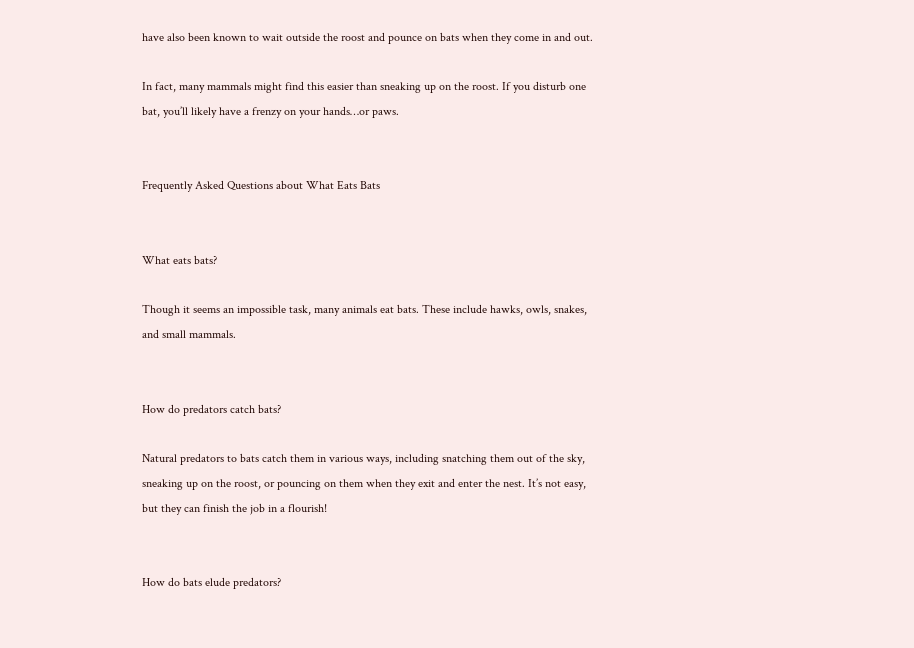have also been known to wait outside the roost and pounce on bats when they come in and out.

In fact, many mammals might find this easier than sneaking up on the roost. If you disturb one bat, you’ll likely have a frenzy on your hands…or paws.


Frequently Asked Questions about What Eats Bats


What eats bats?

Though it seems an impossible task, many animals eat bats. These include hawks, owls, snakes, and small mammals.


How do predators catch bats?

Natural predators to bats catch them in various ways, including snatching them out of the sky, sneaking up on the roost, or pouncing on them when they exit and enter the nest. It’s not easy, but they can finish the job in a flourish!


How do bats elude predators?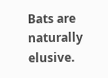Bats are naturally elusive.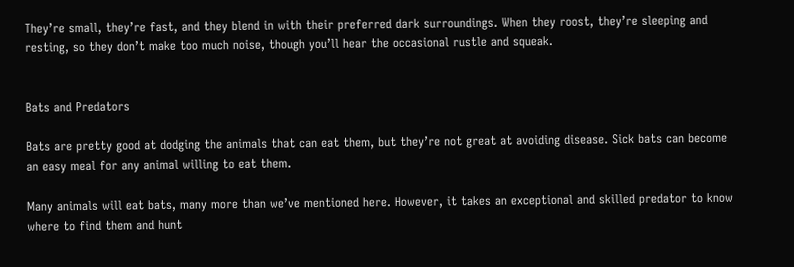They’re small, they’re fast, and they blend in with their preferred dark surroundings. When they roost, they’re sleeping and resting, so they don’t make too much noise, though you’ll hear the occasional rustle and squeak.


Bats and Predators

Bats are pretty good at dodging the animals that can eat them, but they’re not great at avoiding disease. Sick bats can become an easy meal for any animal willing to eat them.

Many animals will eat bats, many more than we’ve mentioned here. However, it takes an exceptional and skilled predator to know where to find them and hunt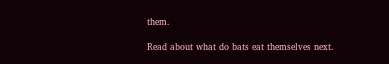them.

Read about what do bats eat themselves next.